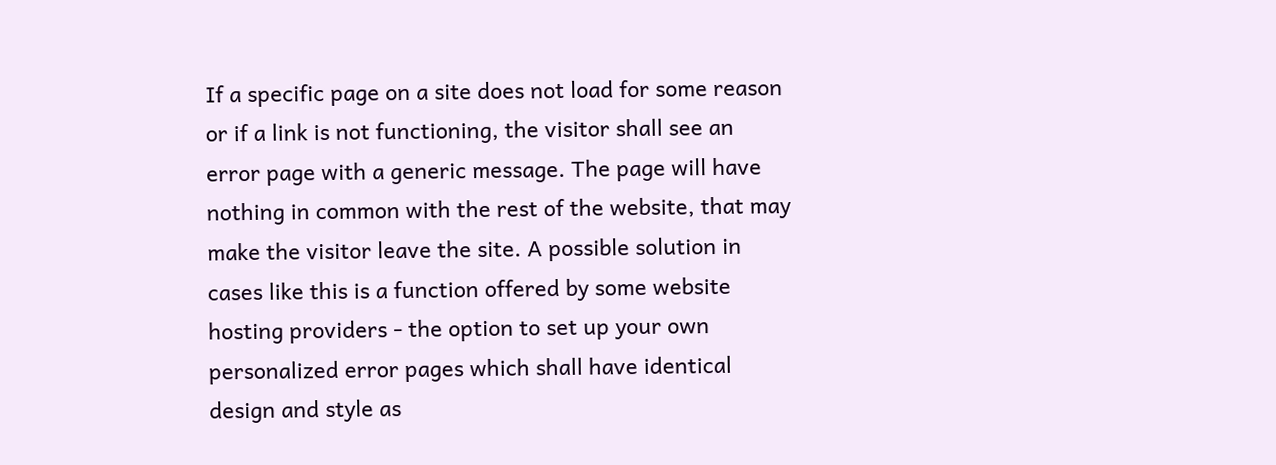If a specific page on a site does not load for some reason or if a link is not functioning, the visitor shall see an error page with a generic message. The page will have nothing in common with the rest of the website, that may make the visitor leave the site. A possible solution in cases like this is a function offered by some website hosting providers - the option to set up your own personalized error pages which shall have identical design and style as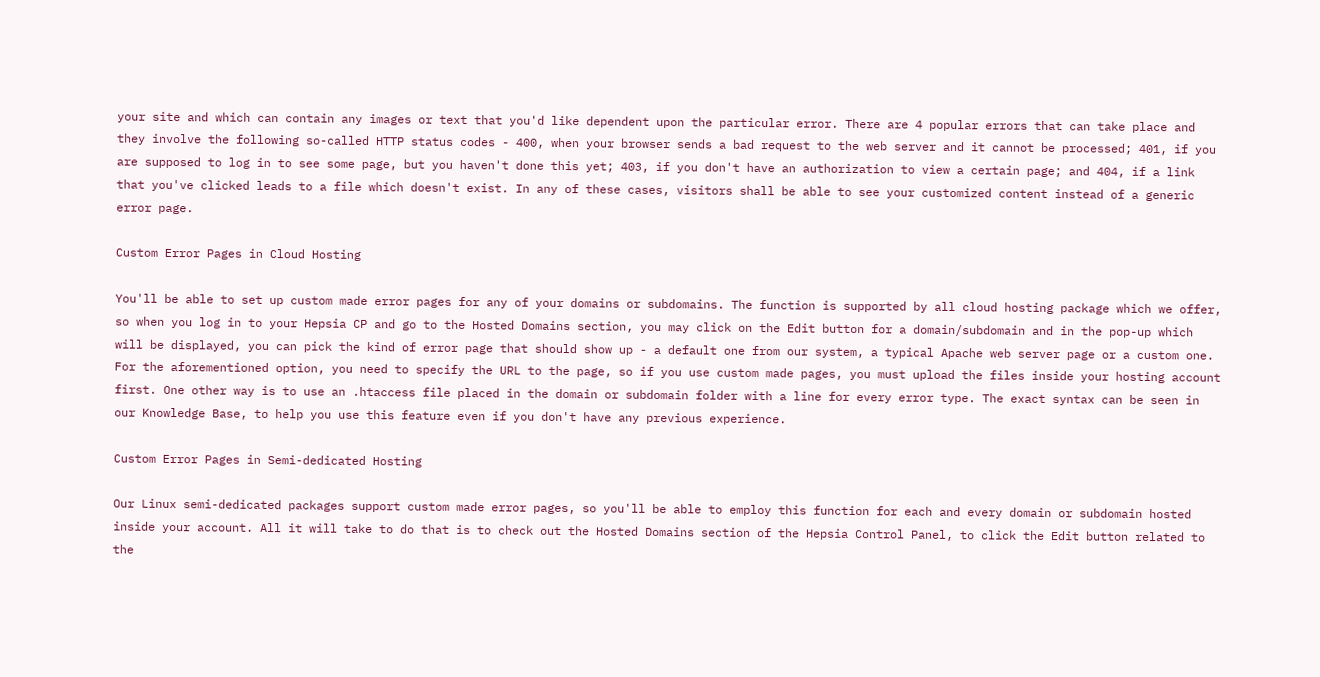your site and which can contain any images or text that you'd like dependent upon the particular error. There are 4 popular errors that can take place and they involve the following so-called HTTP status codes - 400, when your browser sends a bad request to the web server and it cannot be processed; 401, if you are supposed to log in to see some page, but you haven't done this yet; 403, if you don't have an authorization to view a certain page; and 404, if a link that you've clicked leads to a file which doesn't exist. In any of these cases, visitors shall be able to see your customized content instead of a generic error page.

Custom Error Pages in Cloud Hosting

You'll be able to set up custom made error pages for any of your domains or subdomains. The function is supported by all cloud hosting package which we offer, so when you log in to your Hepsia CP and go to the Hosted Domains section, you may click on the Edit button for a domain/subdomain and in the pop-up which will be displayed, you can pick the kind of error page that should show up - a default one from our system, a typical Apache web server page or a custom one. For the aforementioned option, you need to specify the URL to the page, so if you use custom made pages, you must upload the files inside your hosting account first. One other way is to use an .htaccess file placed in the domain or subdomain folder with a line for every error type. The exact syntax can be seen in our Knowledge Base, to help you use this feature even if you don't have any previous experience.

Custom Error Pages in Semi-dedicated Hosting

Our Linux semi-dedicated packages support custom made error pages, so you'll be able to employ this function for each and every domain or subdomain hosted inside your account. All it will take to do that is to check out the Hosted Domains section of the Hepsia Control Panel, to click the Edit button related to the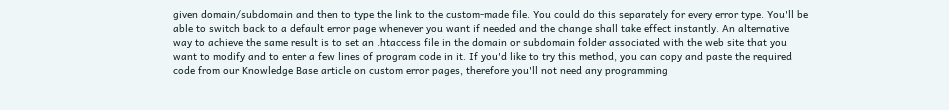given domain/subdomain and then to type the link to the custom-made file. You could do this separately for every error type. You'll be able to switch back to a default error page whenever you want if needed and the change shall take effect instantly. An alternative way to achieve the same result is to set an .htaccess file in the domain or subdomain folder associated with the web site that you want to modify and to enter a few lines of program code in it. If you'd like to try this method, you can copy and paste the required code from our Knowledge Base article on custom error pages, therefore you'll not need any programming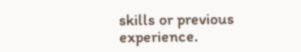skills or previous experience.